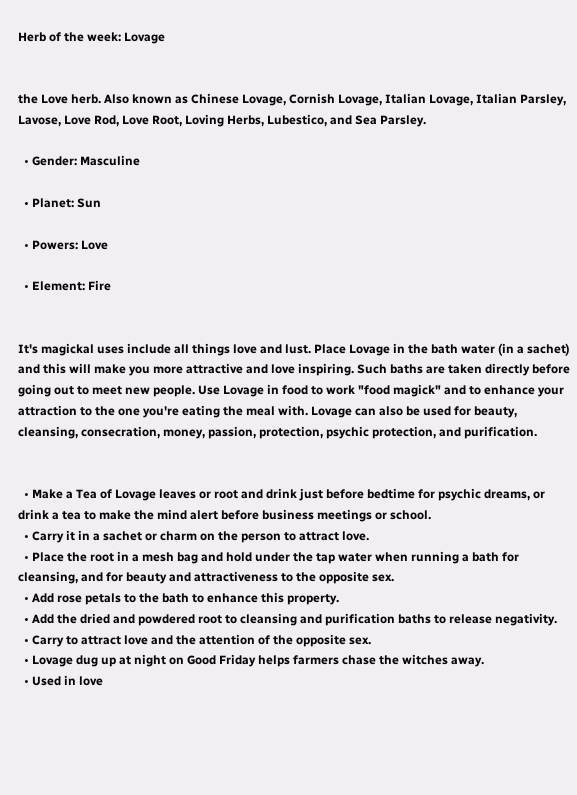Herb of the week: Lovage


the Love herb. Also known as Chinese Lovage, Cornish Lovage, Italian Lovage, Italian Parsley, Lavose, Love Rod, Love Root, Loving Herbs, Lubestico, and Sea Parsley.

  • Gender: Masculine

  • Planet: Sun

  • Powers: Love

  • Element: Fire


It's magickal uses include all things love and lust. Place Lovage in the bath water (in a sachet) and this will make you more attractive and love inspiring. Such baths are taken directly before going out to meet new people. Use Lovage in food to work "food magick" and to enhance your attraction to the one you're eating the meal with. Lovage can also be used for beauty, cleansing, consecration, money, passion, protection, psychic protection, and purification.


  • Make a Tea of Lovage leaves or root and drink just before bedtime for psychic dreams, or drink a tea to make the mind alert before business meetings or school.
  • Carry it in a sachet or charm on the person to attract love.
  • Place the root in a mesh bag and hold under the tap water when running a bath for cleansing, and for beauty and attractiveness to the opposite sex.
  • Add rose petals to the bath to enhance this property.
  • Add the dried and powdered root to cleansing and purification baths to release negativity.
  • Carry to attract love and the attention of the opposite sex.
  • Lovage dug up at night on Good Friday helps farmers chase the witches away.
  • Used in love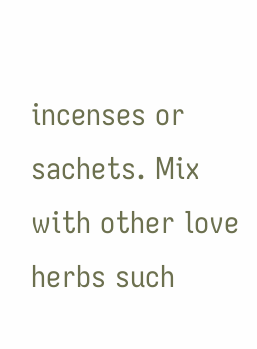incenses or sachets. Mix with other love herbs such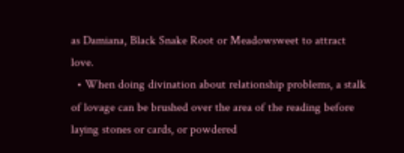as Damiana, Black Snake Root or Meadowsweet to attract love.
  • When doing divination about relationship problems, a stalk of lovage can be brushed over the area of the reading before laying stones or cards, or powdered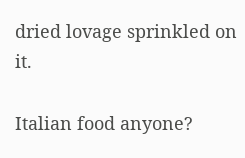dried lovage sprinkled on it.

Italian food anyone?